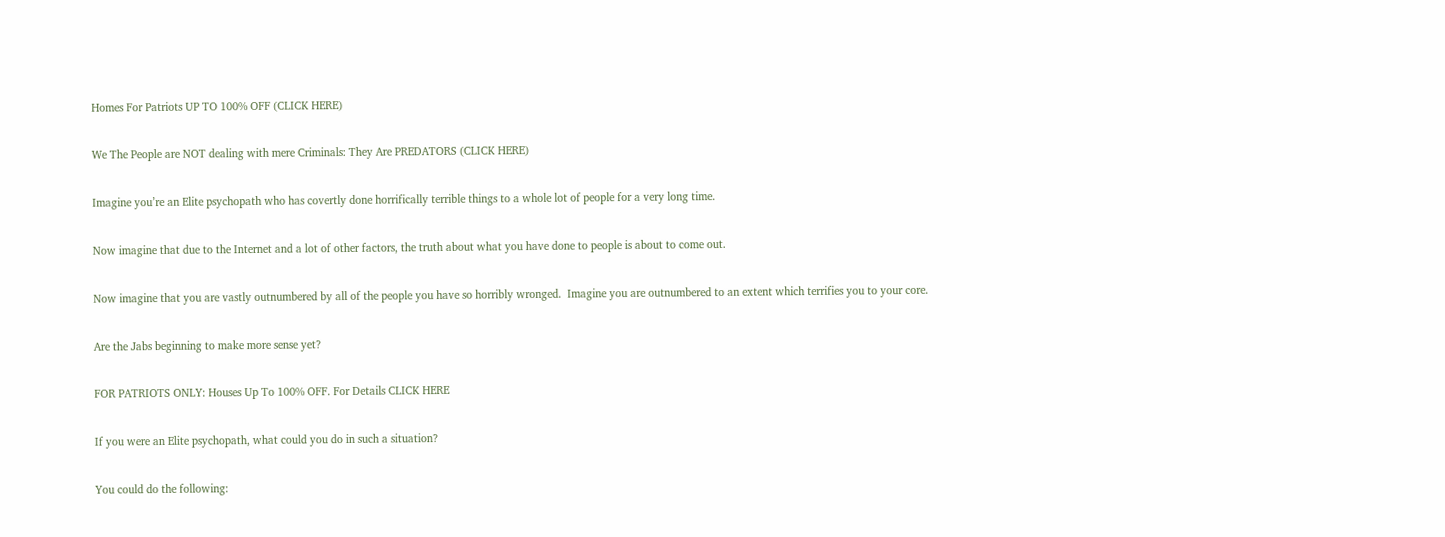Homes For Patriots UP TO 100% OFF (CLICK HERE)

We The People are NOT dealing with mere Criminals: They Are PREDATORS (CLICK HERE)

Imagine you’re an Elite psychopath who has covertly done horrifically terrible things to a whole lot of people for a very long time.

Now imagine that due to the Internet and a lot of other factors, the truth about what you have done to people is about to come out.

Now imagine that you are vastly outnumbered by all of the people you have so horribly wronged.  Imagine you are outnumbered to an extent which terrifies you to your core.

Are the Jabs beginning to make more sense yet?

FOR PATRIOTS ONLY: Houses Up To 100% OFF. For Details CLICK HERE

If you were an Elite psychopath, what could you do in such a situation?

You could do the following: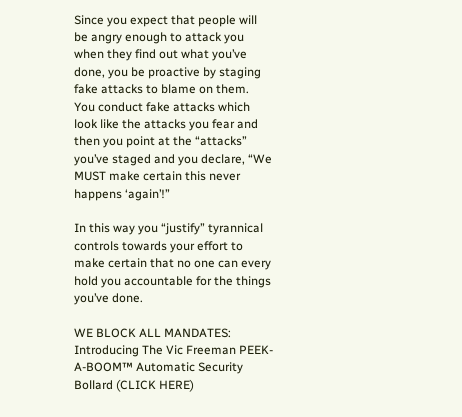Since you expect that people will be angry enough to attack you when they find out what you’ve done, you be proactive by staging fake attacks to blame on them.  You conduct fake attacks which look like the attacks you fear and then you point at the “attacks” you’ve staged and you declare, “We MUST make certain this never happens ‘again’!”

In this way you “justify” tyrannical controls towards your effort to make certain that no one can every hold you accountable for the things you’ve done.

WE BLOCK ALL MANDATES: Introducing The Vic Freeman PEEK-A-BOOM™ Automatic Security Bollard (CLICK HERE)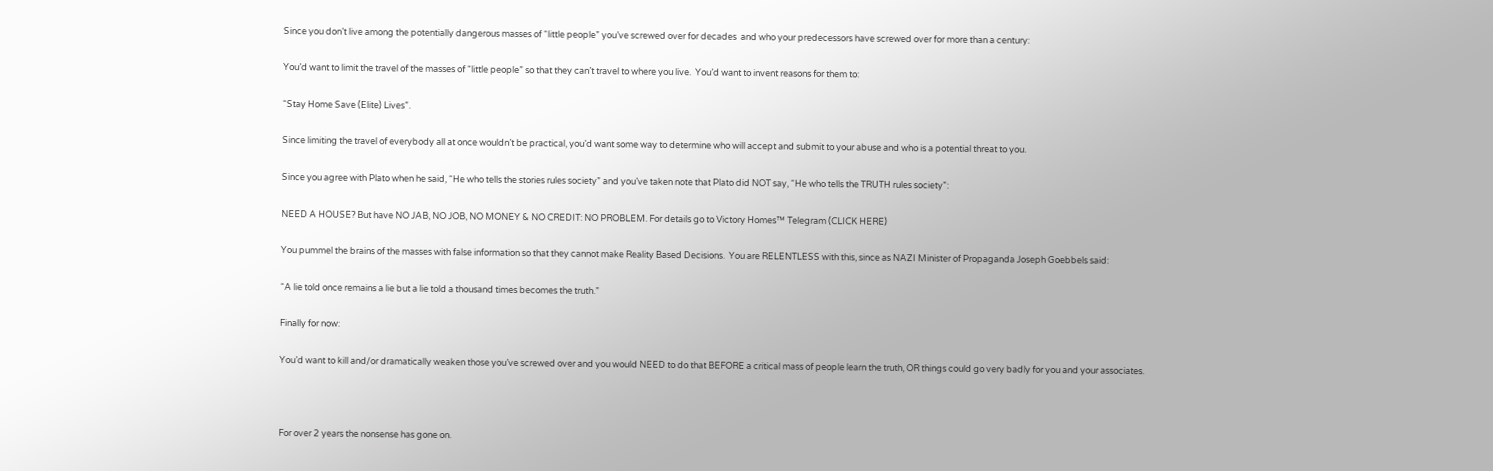Since you don’t live among the potentially dangerous masses of “little people” you’ve screwed over for decades  and who your predecessors have screwed over for more than a century:

You’d want to limit the travel of the masses of “little people” so that they can’t travel to where you live.  You’d want to invent reasons for them to:

“Stay Home Save (Elite) Lives”.

Since limiting the travel of everybody all at once wouldn’t be practical, you’d want some way to determine who will accept and submit to your abuse and who is a potential threat to you.

Since you agree with Plato when he said, “He who tells the stories rules society” and you’ve taken note that Plato did NOT say, “He who tells the TRUTH rules society”:

NEED A HOUSE? But have NO JAB, NO JOB, NO MONEY & NO CREDIT: NO PROBLEM. For details go to Victory Homes™ Telegram (CLICK HERE)

You pummel the brains of the masses with false information so that they cannot make Reality Based Decisions.  You are RELENTLESS with this, since as NAZI Minister of Propaganda Joseph Goebbels said:

“A lie told once remains a lie but a lie told a thousand times becomes the truth.”

Finally for now:

You’d want to kill and/or dramatically weaken those you’ve screwed over and you would NEED to do that BEFORE a critical mass of people learn the truth, OR things could go very badly for you and your associates.



For over 2 years the nonsense has gone on.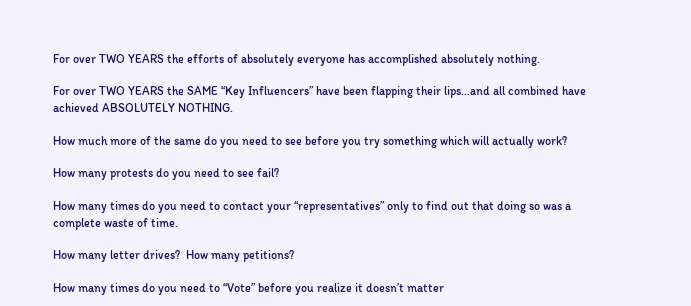For over TWO YEARS the efforts of absolutely everyone has accomplished absolutely nothing.

For over TWO YEARS the SAME “Key Influencers” have been flapping their lips…and all combined have achieved ABSOLUTELY NOTHING.

How much more of the same do you need to see before you try something which will actually work?

How many protests do you need to see fail?

How many times do you need to contact your “representatives” only to find out that doing so was a complete waste of time.

How many letter drives?  How many petitions?

How many times do you need to “Vote” before you realize it doesn’t matter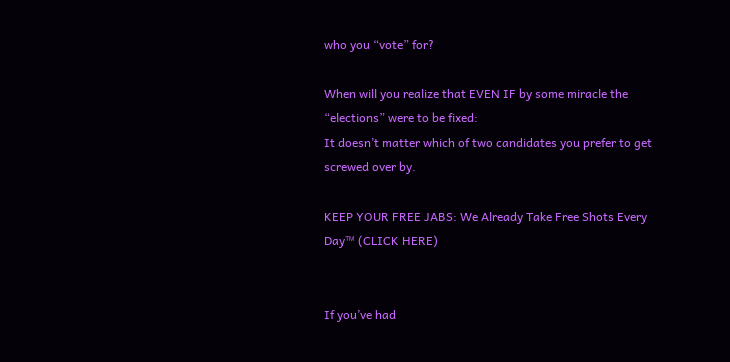who you “vote” for?

When will you realize that EVEN IF by some miracle the “elections” were to be fixed:
It doesn’t matter which of two candidates you prefer to get screwed over by.

KEEP YOUR FREE JABS: We Already Take Free Shots Every Day™ (CLICK HERE)


If you’ve had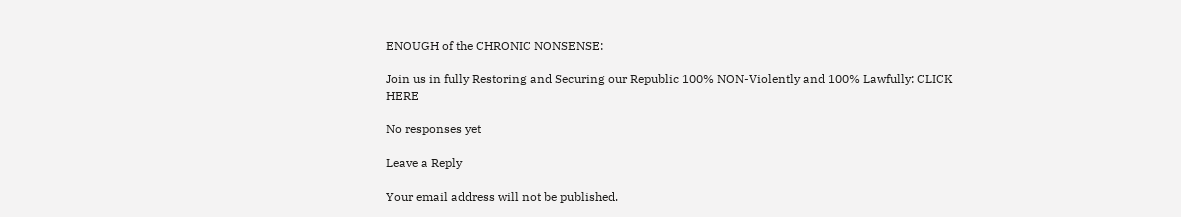ENOUGH of the CHRONIC NONSENSE:

Join us in fully Restoring and Securing our Republic 100% NON-Violently and 100% Lawfully: CLICK HERE

No responses yet

Leave a Reply

Your email address will not be published.